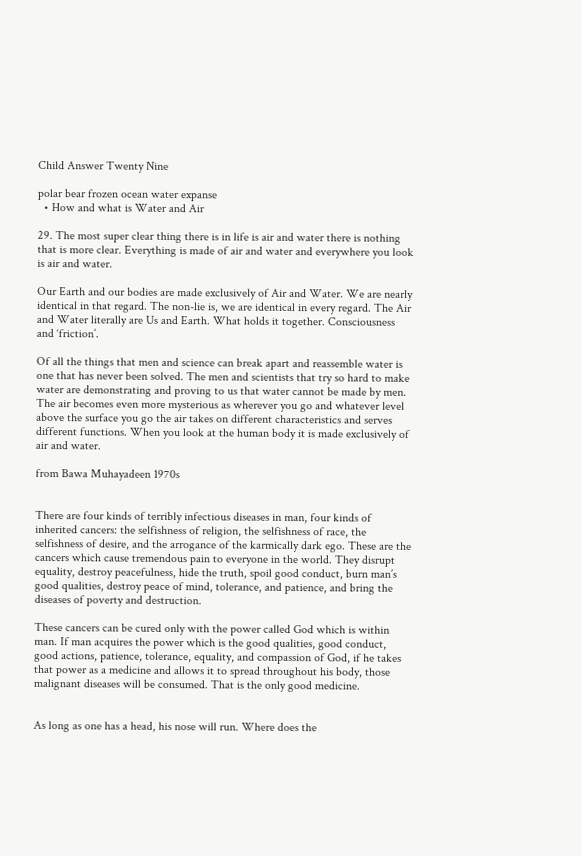Child Answer Twenty Nine

polar bear frozen ocean water expanse
  • How and what is Water and Air

29. The most super clear thing there is in life is air and water there is nothing that is more clear. Everything is made of air and water and everywhere you look is air and water.

Our Earth and our bodies are made exclusively of Air and Water. We are nearly identical in that regard. The non-lie is, we are identical in every regard. The Air and Water literally are Us and Earth. What holds it together. Consciousness and ‘friction’.

Of all the things that men and science can break apart and reassemble water is one that has never been solved. The men and scientists that try so hard to make water are demonstrating and proving to us that water cannot be made by men.
The air becomes even more mysterious as wherever you go and whatever level above the surface you go the air takes on different characteristics and serves different functions. When you look at the human body it is made exclusively of air and water.

from Bawa Muhayadeen 1970s


There are four kinds of terribly infectious diseases in man, four kinds of inherited cancers: the selfishness of religion, the selfishness of race, the selfishness of desire, and the arrogance of the karmically dark ego. These are the cancers which cause tremendous pain to everyone in the world. They disrupt equality, destroy peacefulness, hide the truth, spoil good conduct, burn man’s good qualities, destroy peace of mind, tolerance, and patience, and bring the diseases of poverty and destruction.

These cancers can be cured only with the power called God which is within man. If man acquires the power which is the good qualities, good conduct, good actions, patience, tolerance, equality, and compassion of God, if he takes that power as a medicine and allows it to spread throughout his body, those malignant diseases will be consumed. That is the only good medicine.


As long as one has a head, his nose will run. Where does the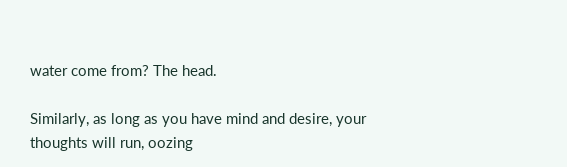water come from? The head.

Similarly, as long as you have mind and desire, your thoughts will run, oozing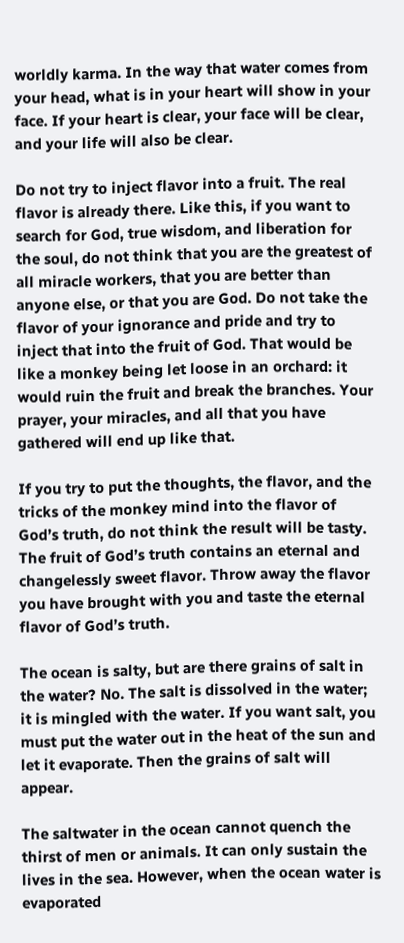worldly karma. In the way that water comes from your head, what is in your heart will show in your face. If your heart is clear, your face will be clear, and your life will also be clear.

Do not try to inject flavor into a fruit. The real flavor is already there. Like this, if you want to search for God, true wisdom, and liberation for the soul, do not think that you are the greatest of all miracle workers, that you are better than anyone else, or that you are God. Do not take the flavor of your ignorance and pride and try to inject that into the fruit of God. That would be like a monkey being let loose in an orchard: it would ruin the fruit and break the branches. Your prayer, your miracles, and all that you have gathered will end up like that.

If you try to put the thoughts, the flavor, and the tricks of the monkey mind into the flavor of God’s truth, do not think the result will be tasty. The fruit of God’s truth contains an eternal and changelessly sweet flavor. Throw away the flavor you have brought with you and taste the eternal flavor of God’s truth.

The ocean is salty, but are there grains of salt in the water? No. The salt is dissolved in the water; it is mingled with the water. If you want salt, you must put the water out in the heat of the sun and let it evaporate. Then the grains of salt will appear.

The saltwater in the ocean cannot quench the thirst of men or animals. It can only sustain the lives in the sea. However, when the ocean water is evaporated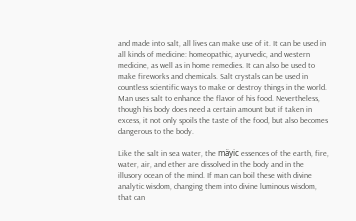and made into salt, all lives can make use of it. It can be used in all kinds of medicine: homeopathic, ayurvedic, and western medicine, as well as in home remedies. It can also be used to make fireworks and chemicals. Salt crystals can be used in countless scientific ways to make or destroy things in the world. Man uses salt to enhance the flavor of his food. Nevertheless, though his body does need a certain amount but if taken in excess, it not only spoils the taste of the food, but also becomes dangerous to the body.

Like the salt in sea water, the mäyic essences of the earth, fire, water, air, and ether are dissolved in the body and in the illusory ocean of the mind. If man can boil these with divine analytic wisdom, changing them into divine luminous wisdom, that can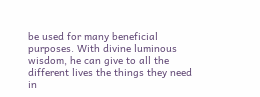be used for many beneficial purposes. With divine luminous wisdom, he can give to all the different lives the things they need in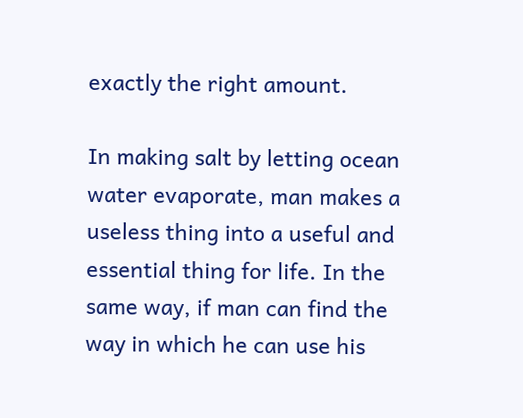exactly the right amount.

In making salt by letting ocean water evaporate, man makes a useless thing into a useful and essential thing for life. In the same way, if man can find the way in which he can use his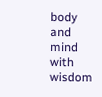body and mind with wisdom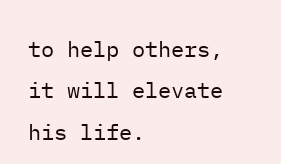to help others, it will elevate his life.